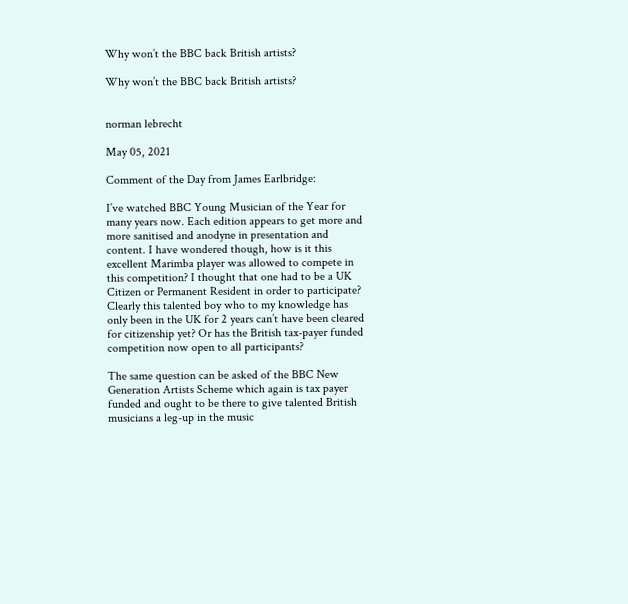Why won’t the BBC back British artists?

Why won’t the BBC back British artists?


norman lebrecht

May 05, 2021

Comment of the Day from James Earlbridge:

I’ve watched BBC Young Musician of the Year for many years now. Each edition appears to get more and more sanitised and anodyne in presentation and content. I have wondered though, how is it this excellent Marimba player was allowed to compete in this competition? I thought that one had to be a UK Citizen or Permanent Resident in order to participate? Clearly this talented boy who to my knowledge has only been in the UK for 2 years can’t have been cleared for citizenship yet? Or has the British tax-payer funded competition now open to all participants?

The same question can be asked of the BBC New Generation Artists Scheme which again is tax payer funded and ought to be there to give talented British musicians a leg-up in the music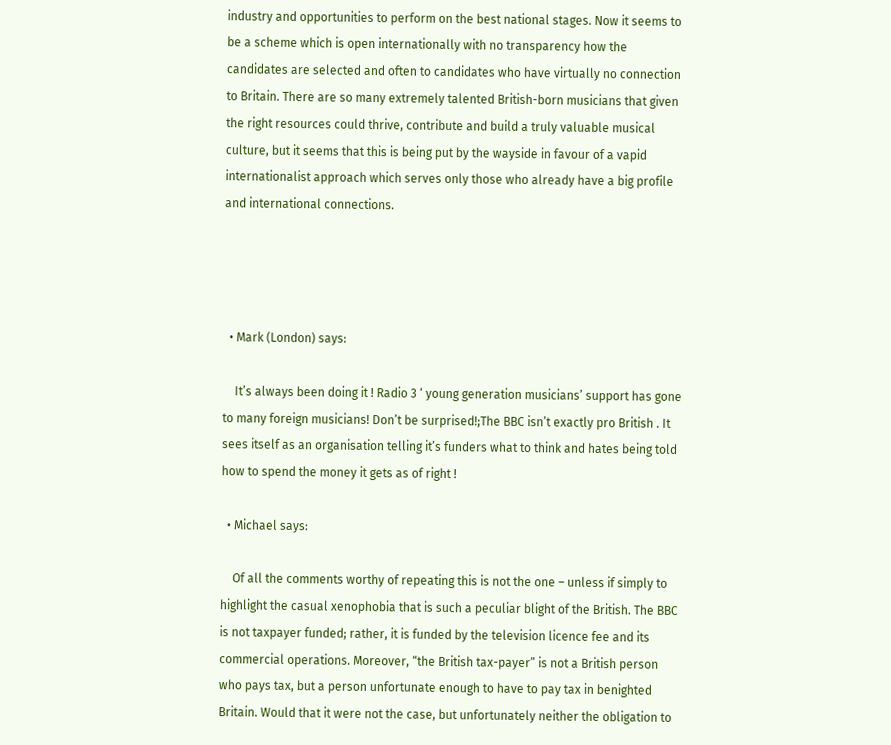industry and opportunities to perform on the best national stages. Now it seems to be a scheme which is open internationally with no transparency how the candidates are selected and often to candidates who have virtually no connection to Britain. There are so many extremely talented British-born musicians that given the right resources could thrive, contribute and build a truly valuable musical culture, but it seems that this is being put by the wayside in favour of a vapid internationalist approach which serves only those who already have a big profile and international connections.




  • Mark (London) says:

    It’s always been doing it ! Radio 3 ‘ young generation musicians’ support has gone to many foreign musicians! Don’t be surprised!;The BBC isn’t exactly pro British . It sees itself as an organisation telling it’s funders what to think and hates being told how to spend the money it gets as of right !

  • Michael says:

    Of all the comments worthy of repeating this is not the one – unless if simply to highlight the casual xenophobia that is such a peculiar blight of the British. The BBC is not taxpayer funded; rather, it is funded by the television licence fee and its commercial operations. Moreover, “the British tax-payer” is not a British person who pays tax, but a person unfortunate enough to have to pay tax in benighted Britain. Would that it were not the case, but unfortunately neither the obligation to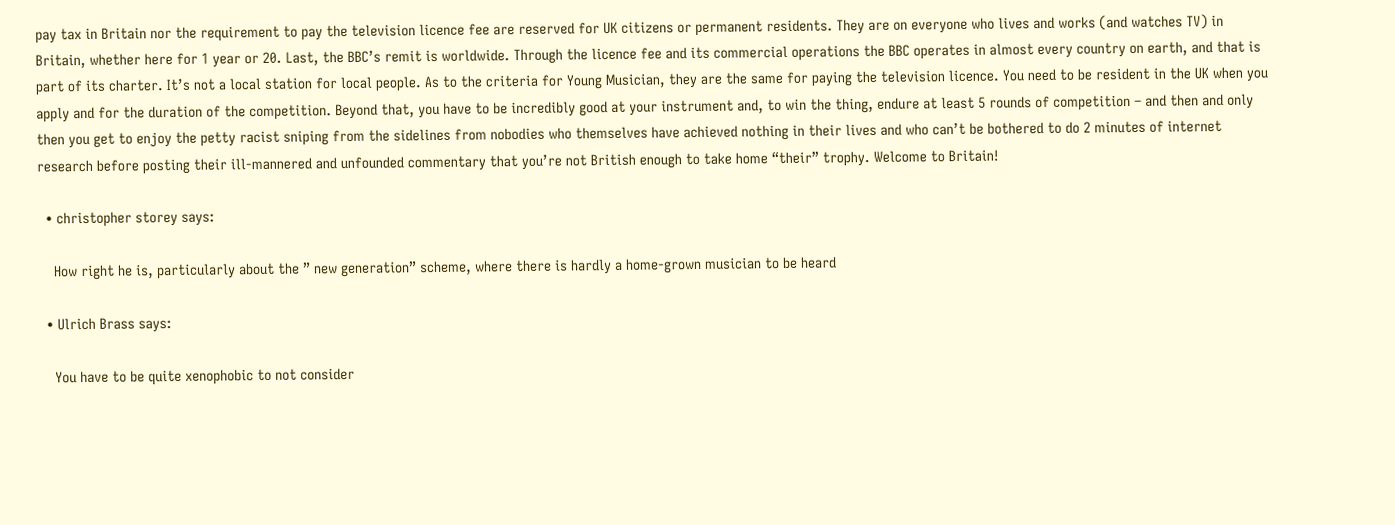pay tax in Britain nor the requirement to pay the television licence fee are reserved for UK citizens or permanent residents. They are on everyone who lives and works (and watches TV) in Britain, whether here for 1 year or 20. Last, the BBC’s remit is worldwide. Through the licence fee and its commercial operations the BBC operates in almost every country on earth, and that is part of its charter. It’s not a local station for local people. As to the criteria for Young Musician, they are the same for paying the television licence. You need to be resident in the UK when you apply and for the duration of the competition. Beyond that, you have to be incredibly good at your instrument and, to win the thing, endure at least 5 rounds of competition – and then and only then you get to enjoy the petty racist sniping from the sidelines from nobodies who themselves have achieved nothing in their lives and who can’t be bothered to do 2 minutes of internet research before posting their ill-mannered and unfounded commentary that you’re not British enough to take home “their” trophy. Welcome to Britain!

  • christopher storey says:

    How right he is, particularly about the ” new generation” scheme, where there is hardly a home-grown musician to be heard

  • Ulrich Brass says:

    You have to be quite xenophobic to not consider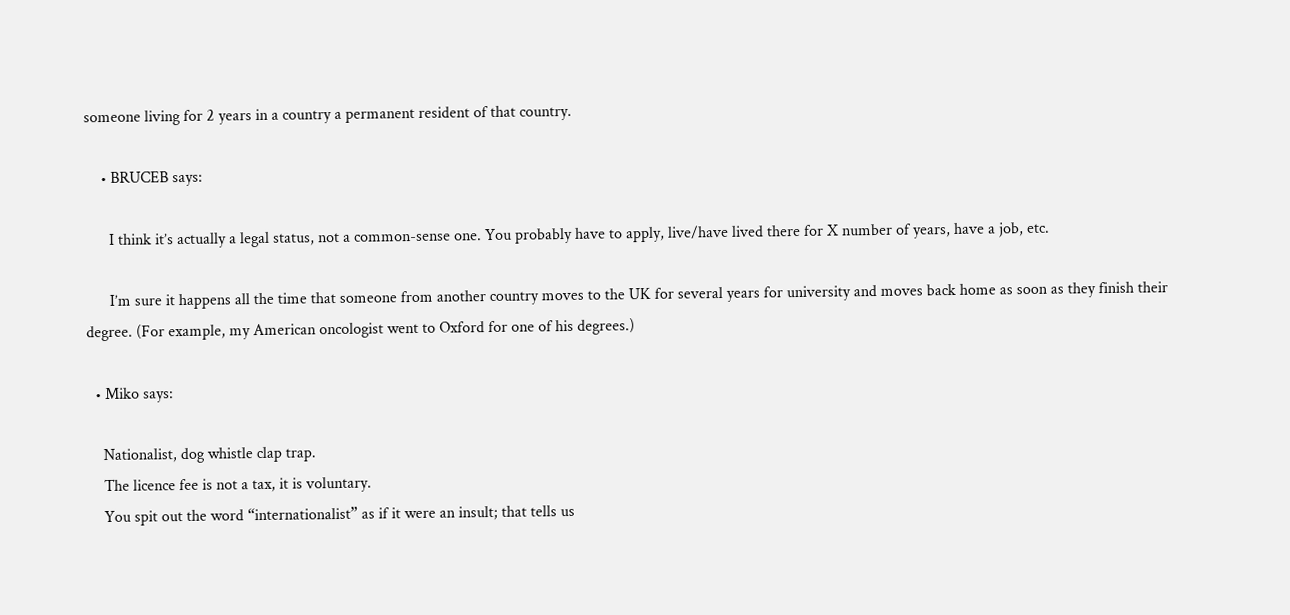someone living for 2 years in a country a permanent resident of that country.

    • BRUCEB says:

      I think it’s actually a legal status, not a common-sense one. You probably have to apply, live/have lived there for X number of years, have a job, etc.

      I’m sure it happens all the time that someone from another country moves to the UK for several years for university and moves back home as soon as they finish their degree. (For example, my American oncologist went to Oxford for one of his degrees.)

  • Miko says:

    Nationalist, dog whistle clap trap.
    The licence fee is not a tax, it is voluntary.
    You spit out the word “internationalist” as if it were an insult; that tells us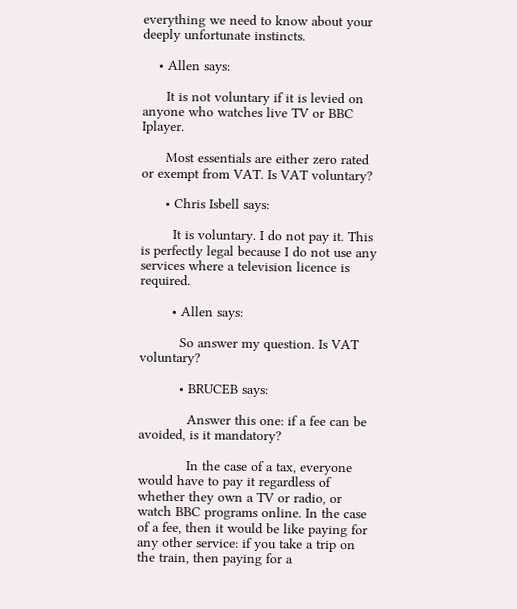everything we need to know about your deeply unfortunate instincts.

    • Allen says:

      It is not voluntary if it is levied on anyone who watches live TV or BBC Iplayer.

      Most essentials are either zero rated or exempt from VAT. Is VAT voluntary?

      • Chris Isbell says:

        It is voluntary. I do not pay it. This is perfectly legal because I do not use any services where a television licence is required.

        • Allen says:

          So answer my question. Is VAT voluntary?

          • BRUCEB says:

            Answer this one: if a fee can be avoided, is it mandatory?

            In the case of a tax, everyone would have to pay it regardless of whether they own a TV or radio, or watch BBC programs online. In the case of a fee, then it would be like paying for any other service: if you take a trip on the train, then paying for a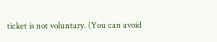ticket is not voluntary. (You can avoid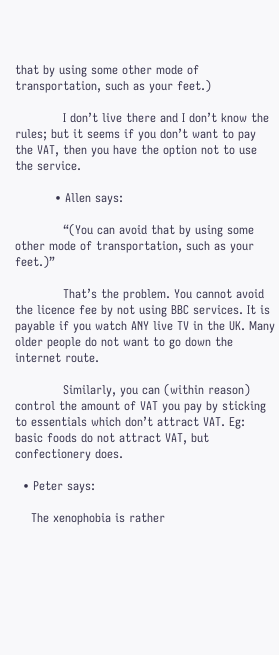that by using some other mode of transportation, such as your feet.)

            I don’t live there and I don’t know the rules; but it seems if you don’t want to pay the VAT, then you have the option not to use the service.

          • Allen says:

            “(You can avoid that by using some other mode of transportation, such as your feet.)”

            That’s the problem. You cannot avoid the licence fee by not using BBC services. It is payable if you watch ANY live TV in the UK. Many older people do not want to go down the internet route.

            Similarly, you can (within reason) control the amount of VAT you pay by sticking to essentials which don’t attract VAT. Eg: basic foods do not attract VAT, but confectionery does.

  • Peter says:

    The xenophobia is rather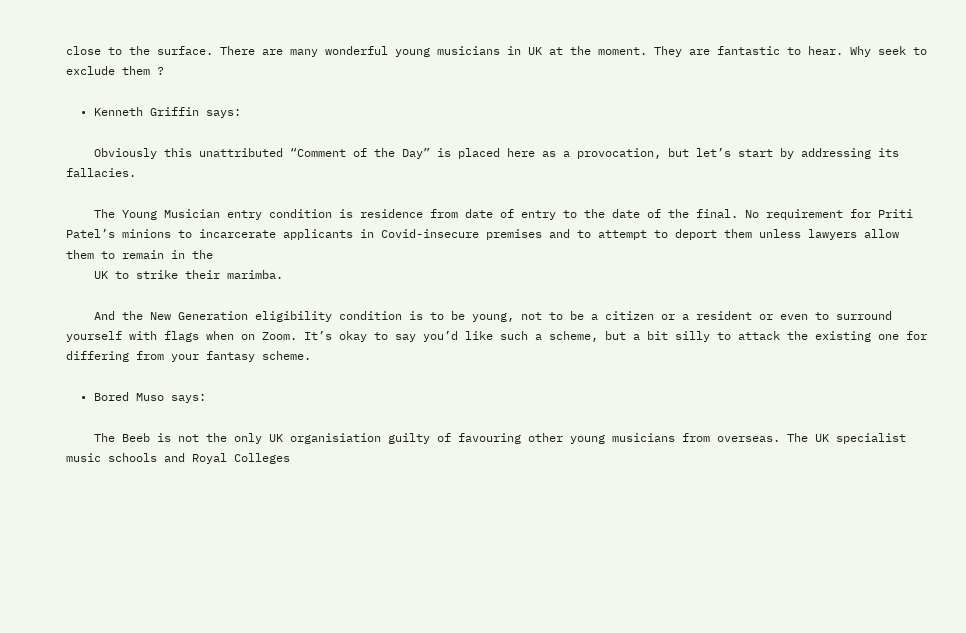close to the surface. There are many wonderful young musicians in UK at the moment. They are fantastic to hear. Why seek to exclude them ?

  • Kenneth Griffin says:

    Obviously this unattributed “Comment of the Day” is placed here as a provocation, but let’s start by addressing its fallacies.

    The Young Musician entry condition is residence from date of entry to the date of the final. No requirement for Priti Patel’s minions to incarcerate applicants in Covid-insecure premises and to attempt to deport them unless lawyers allow them to remain in the
    UK to strike their marimba.

    And the New Generation eligibility condition is to be young, not to be a citizen or a resident or even to surround yourself with flags when on Zoom. It’s okay to say you’d like such a scheme, but a bit silly to attack the existing one for differing from your fantasy scheme.

  • Bored Muso says:

    The Beeb is not the only UK organisiation guilty of favouring other young musicians from overseas. The UK specialist music schools and Royal Colleges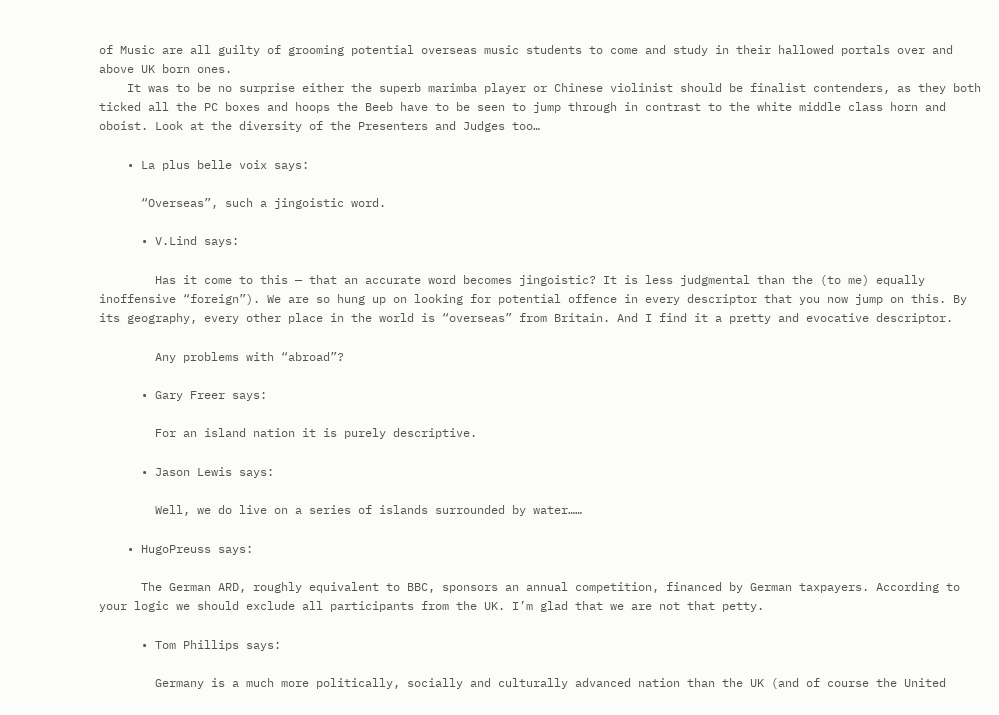of Music are all guilty of grooming potential overseas music students to come and study in their hallowed portals over and above UK born ones.
    It was to be no surprise either the superb marimba player or Chinese violinist should be finalist contenders, as they both ticked all the PC boxes and hoops the Beeb have to be seen to jump through in contrast to the white middle class horn and oboist. Look at the diversity of the Presenters and Judges too…

    • La plus belle voix says:

      “Overseas”, such a jingoistic word.

      • V.Lind says:

        Has it come to this — that an accurate word becomes jingoistic? It is less judgmental than the (to me) equally inoffensive “foreign”). We are so hung up on looking for potential offence in every descriptor that you now jump on this. By its geography, every other place in the world is “overseas” from Britain. And I find it a pretty and evocative descriptor.

        Any problems with “abroad”?

      • Gary Freer says:

        For an island nation it is purely descriptive.

      • Jason Lewis says:

        Well, we do live on a series of islands surrounded by water……

    • HugoPreuss says:

      The German ARD, roughly equivalent to BBC, sponsors an annual competition, financed by German taxpayers. According to your logic we should exclude all participants from the UK. I’m glad that we are not that petty.

      • Tom Phillips says:

        Germany is a much more politically, socially and culturally advanced nation than the UK (and of course the United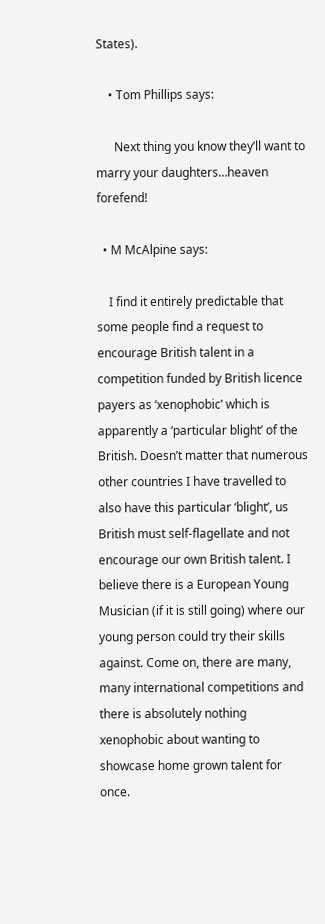States).

    • Tom Phillips says:

      Next thing you know they’ll want to marry your daughters…heaven forefend!

  • M McAlpine says:

    I find it entirely predictable that some people find a request to encourage British talent in a competition funded by British licence payers as ‘xenophobic’ which is apparently a ‘particular blight’ of the British. Doesn’t matter that numerous other countries I have travelled to also have this particular ‘blight’, us British must self-flagellate and not encourage our own British talent. I believe there is a European Young Musician (if it is still going) where our young person could try their skills against. Come on, there are many, many international competitions and there is absolutely nothing xenophobic about wanting to showcase home grown talent for once.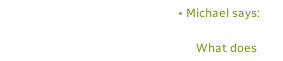• Michael says:

      What does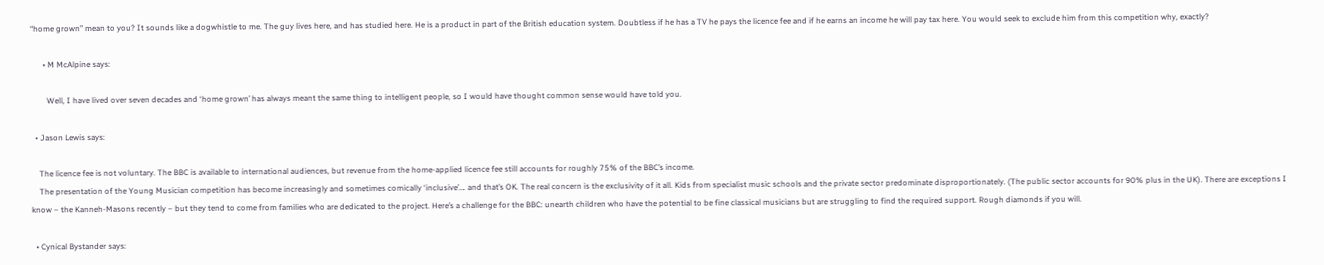“home grown” mean to you? It sounds like a dogwhistle to me. The guy lives here, and has studied here. He is a product in part of the British education system. Doubtless if he has a TV he pays the licence fee and if he earns an income he will pay tax here. You would seek to exclude him from this competition why, exactly?

      • M McAlpine says:

        Well, I have lived over seven decades and ‘home grown’ has always meant the same thing to intelligent people, so I would have thought common sense would have told you.

  • Jason Lewis says:

    The licence fee is not voluntary. The BBC is available to international audiences, but revenue from the home-applied licence fee still accounts for roughly 75% of the BBC’s income.
    The presentation of the Young Musician competition has become increasingly and sometimes comically ‘inclusive’…. and that’s OK. The real concern is the exclusivity of it all. Kids from specialist music schools and the private sector predominate disproportionately. (The public sector accounts for 90% plus in the UK). There are exceptions I know – the Kanneh-Masons recently – but they tend to come from families who are dedicated to the project. Here’s a challenge for the BBC: unearth children who have the potential to be fine classical musicians but are struggling to find the required support. Rough diamonds if you will.

  • Cynical Bystander says: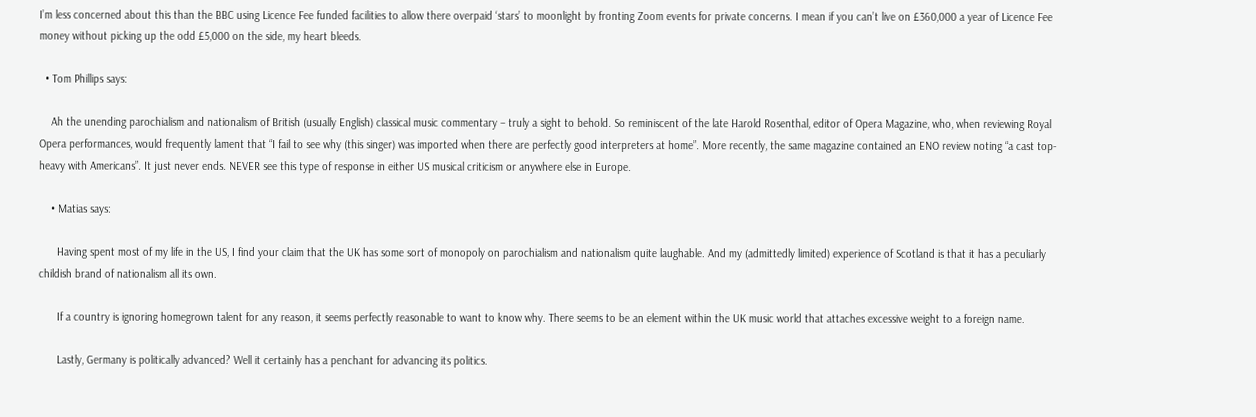I’m less concerned about this than the BBC using Licence Fee funded facilities to allow there overpaid ‘stars’ to moonlight by fronting Zoom events for private concerns. I mean if you can’t live on £360,000 a year of Licence Fee money without picking up the odd £5,000 on the side, my heart bleeds.

  • Tom Phillips says:

    Ah the unending parochialism and nationalism of British (usually English) classical music commentary – truly a sight to behold. So reminiscent of the late Harold Rosenthal, editor of Opera Magazine, who, when reviewing Royal Opera performances, would frequently lament that “I fail to see why (this singer) was imported when there are perfectly good interpreters at home”. More recently, the same magazine contained an ENO review noting “a cast top-heavy with Americans”. It just never ends. NEVER see this type of response in either US musical criticism or anywhere else in Europe.

    • Matias says:

      Having spent most of my life in the US, I find your claim that the UK has some sort of monopoly on parochialism and nationalism quite laughable. And my (admittedly limited) experience of Scotland is that it has a peculiarly childish brand of nationalism all its own.

      If a country is ignoring homegrown talent for any reason, it seems perfectly reasonable to want to know why. There seems to be an element within the UK music world that attaches excessive weight to a foreign name.

      Lastly, Germany is politically advanced? Well it certainly has a penchant for advancing its politics.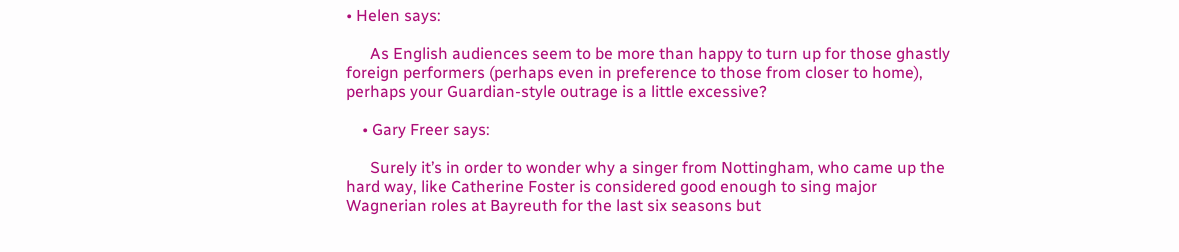• Helen says:

      As English audiences seem to be more than happy to turn up for those ghastly foreign performers (perhaps even in preference to those from closer to home), perhaps your Guardian-style outrage is a little excessive?

    • Gary Freer says:

      Surely it’s in order to wonder why a singer from Nottingham, who came up the hard way, like Catherine Foster is considered good enough to sing major Wagnerian roles at Bayreuth for the last six seasons but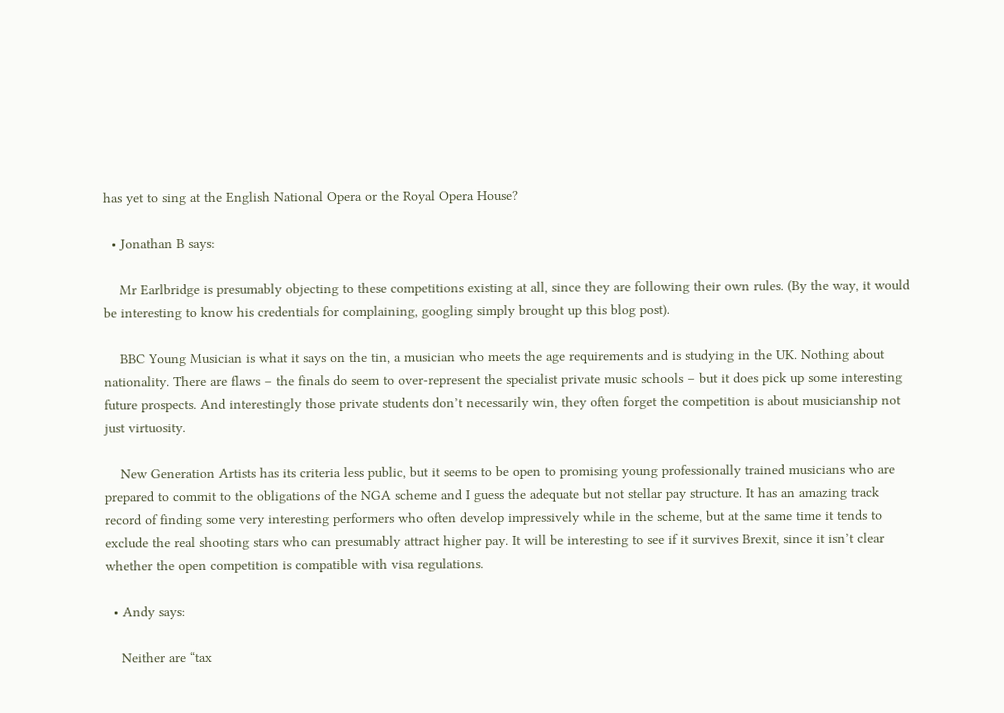has yet to sing at the English National Opera or the Royal Opera House?

  • Jonathan B says:

    Mr Earlbridge is presumably objecting to these competitions existing at all, since they are following their own rules. (By the way, it would be interesting to know his credentials for complaining, googling simply brought up this blog post).

    BBC Young Musician is what it says on the tin, a musician who meets the age requirements and is studying in the UK. Nothing about nationality. There are flaws – the finals do seem to over-represent the specialist private music schools – but it does pick up some interesting future prospects. And interestingly those private students don’t necessarily win, they often forget the competition is about musicianship not just virtuosity.

    New Generation Artists has its criteria less public, but it seems to be open to promising young professionally trained musicians who are prepared to commit to the obligations of the NGA scheme and I guess the adequate but not stellar pay structure. It has an amazing track record of finding some very interesting performers who often develop impressively while in the scheme, but at the same time it tends to exclude the real shooting stars who can presumably attract higher pay. It will be interesting to see if it survives Brexit, since it isn’t clear whether the open competition is compatible with visa regulations.

  • Andy says:

    Neither are “tax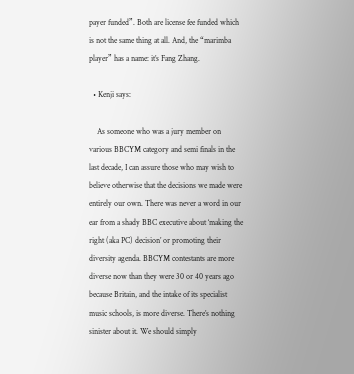payer funded”. Both are license fee funded which is not the same thing at all. And, the “marimba player” has a name: it’s Fang Zhang.

  • Kenji says:

    As someone who was a jury member on various BBCYM category and semi finals in the last decade, I can assure those who may wish to believe otherwise that the decisions we made were entirely our own. There was never a word in our ear from a shady BBC executive about ‘making the right (aka PC) decision’ or promoting their diversity agenda. BBCYM contestants are more diverse now than they were 30 or 40 years ago because Britain, and the intake of its specialist music schools, is more diverse. There’s nothing sinister about it. We should simply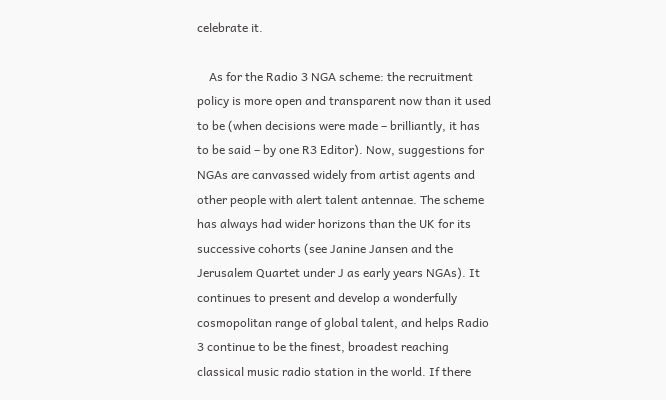celebrate it.

    As for the Radio 3 NGA scheme: the recruitment policy is more open and transparent now than it used to be (when decisions were made – brilliantly, it has to be said – by one R3 Editor). Now, suggestions for NGAs are canvassed widely from artist agents and other people with alert talent antennae. The scheme has always had wider horizons than the UK for its successive cohorts (see Janine Jansen and the Jerusalem Quartet under J as early years NGAs). It continues to present and develop a wonderfully cosmopolitan range of global talent, and helps Radio 3 continue to be the finest, broadest reaching classical music radio station in the world. If there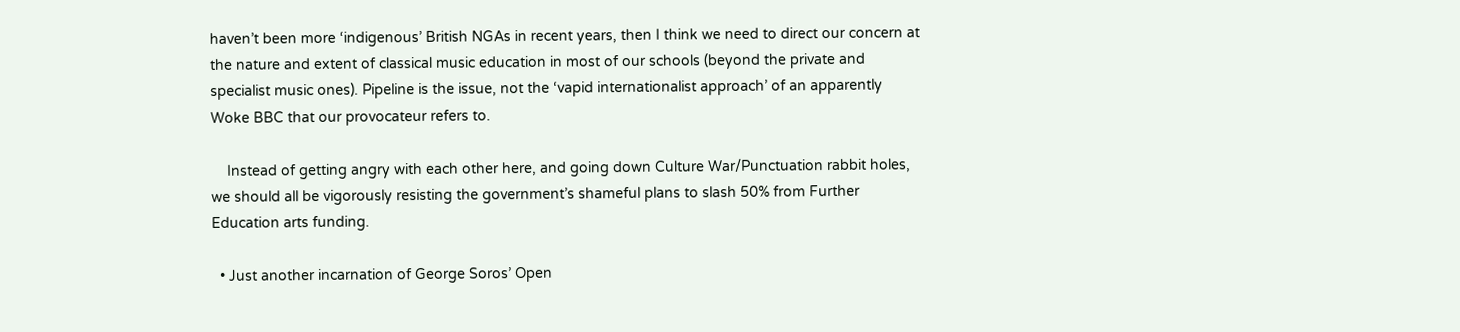haven’t been more ‘indigenous’ British NGAs in recent years, then I think we need to direct our concern at the nature and extent of classical music education in most of our schools (beyond the private and specialist music ones). Pipeline is the issue, not the ‘vapid internationalist approach’ of an apparently Woke BBC that our provocateur refers to.

    Instead of getting angry with each other here, and going down Culture War/Punctuation rabbit holes, we should all be vigorously resisting the government’s shameful plans to slash 50% from Further Education arts funding.

  • Just another incarnation of George Soros’ Open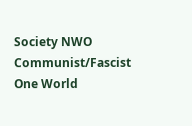Society NWO Communist/Fascist One World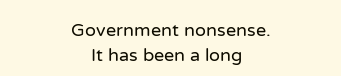Government nonsense.
    It has been a long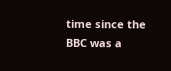time since the BBC was a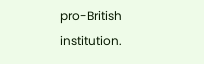pro-British institution.